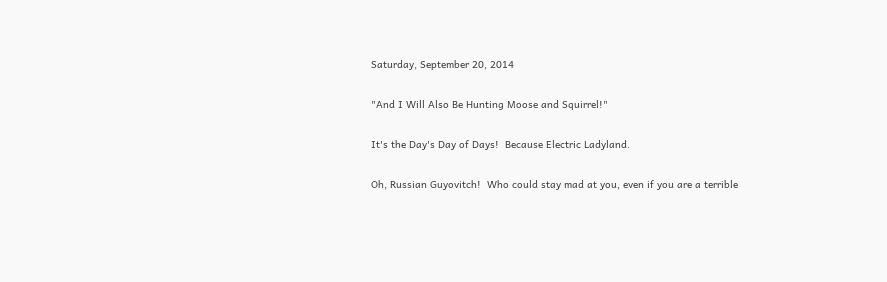Saturday, September 20, 2014

"And I Will Also Be Hunting Moose and Squirrel!"

It's the Day's Day of Days!  Because Electric Ladyland.

Oh, Russian Guyovitch!  Who could stay mad at you, even if you are a terrible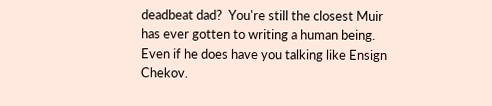deadbeat dad?  You're still the closest Muir has ever gotten to writing a human being.  Even if he does have you talking like Ensign Chekov.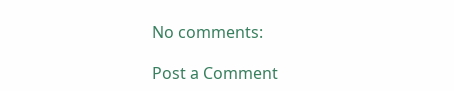No comments:

Post a Comment